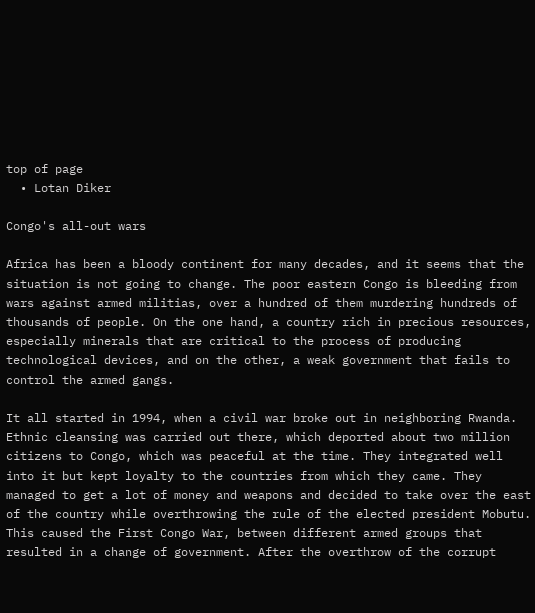top of page
  • Lotan Diker

Congo's all-out wars

Africa has been a bloody continent for many decades, and it seems that the situation is not going to change. The poor eastern Congo is bleeding from wars against armed militias, over a hundred of them murdering hundreds of thousands of people. On the one hand, a country rich in precious resources, especially minerals that are critical to the process of producing technological devices, and on the other, a weak government that fails to control the armed gangs.

It all started in 1994, when a civil war broke out in neighboring Rwanda. Ethnic cleansing was carried out there, which deported about two million citizens to Congo, which was peaceful at the time. They integrated well into it but kept loyalty to the countries from which they came. They managed to get a lot of money and weapons and decided to take over the east of the country while overthrowing the rule of the elected president Mobutu. This caused the First Congo War, between different armed groups that resulted in a change of government. After the overthrow of the corrupt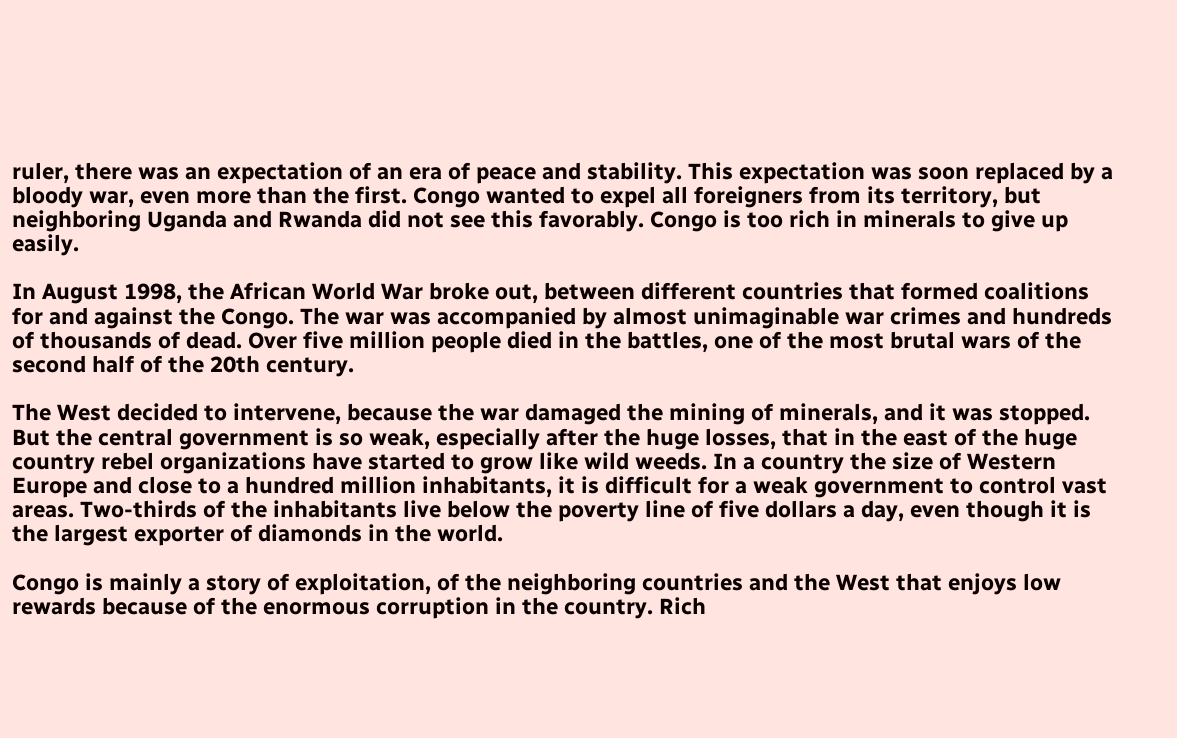ruler, there was an expectation of an era of peace and stability. This expectation was soon replaced by a bloody war, even more than the first. Congo wanted to expel all foreigners from its territory, but neighboring Uganda and Rwanda did not see this favorably. Congo is too rich in minerals to give up easily.

In August 1998, the African World War broke out, between different countries that formed coalitions for and against the Congo. The war was accompanied by almost unimaginable war crimes and hundreds of thousands of dead. Over five million people died in the battles, one of the most brutal wars of the second half of the 20th century.

The West decided to intervene, because the war damaged the mining of minerals, and it was stopped. But the central government is so weak, especially after the huge losses, that in the east of the huge country rebel organizations have started to grow like wild weeds. In a country the size of Western Europe and close to a hundred million inhabitants, it is difficult for a weak government to control vast areas. Two-thirds of the inhabitants live below the poverty line of five dollars a day, even though it is the largest exporter of diamonds in the world.

Congo is mainly a story of exploitation, of the neighboring countries and the West that enjoys low rewards because of the enormous corruption in the country. Rich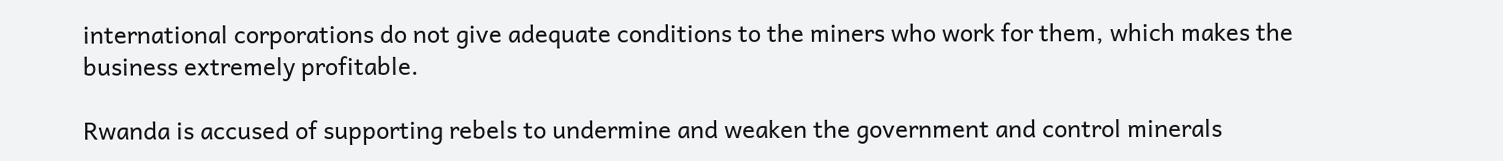international corporations do not give adequate conditions to the miners who work for them, which makes the business extremely profitable.

Rwanda is accused of supporting rebels to undermine and weaken the government and control minerals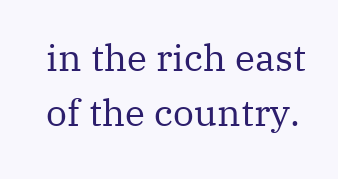in the rich east of the country.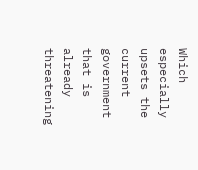Which especially upsets the current government that is already threatening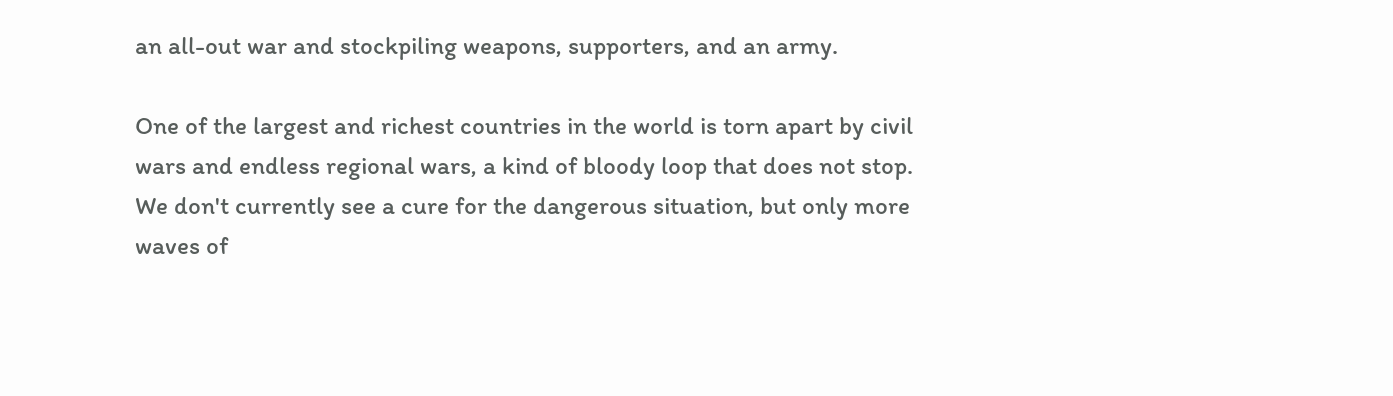an all-out war and stockpiling weapons, supporters, and an army.

One of the largest and richest countries in the world is torn apart by civil wars and endless regional wars, a kind of bloody loop that does not stop. We don't currently see a cure for the dangerous situation, but only more waves of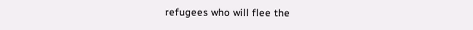refugees who will flee the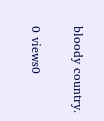bloody country.

0 views0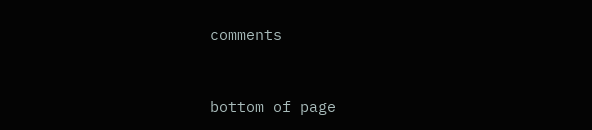comments


bottom of page